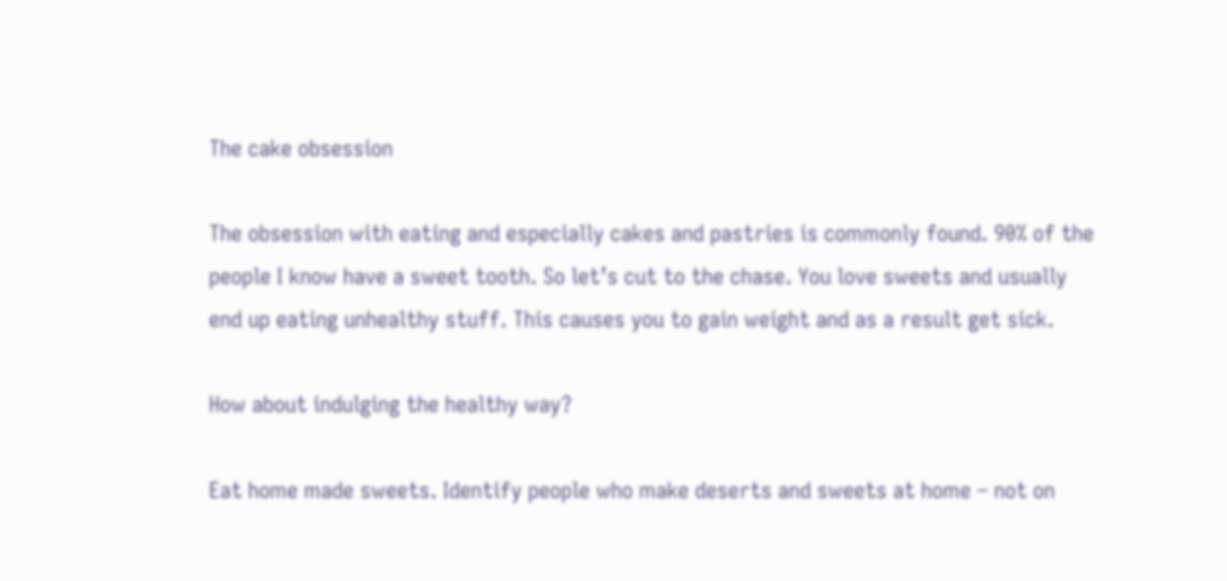The cake obsession

The obsession with eating and especially cakes and pastries is commonly found. 90% of the people I know have a sweet tooth. So let’s cut to the chase. You love sweets and usually end up eating unhealthy stuff. This causes you to gain weight and as a result get sick.

How about indulging the healthy way?

Eat home made sweets. Identify people who make deserts and sweets at home – not on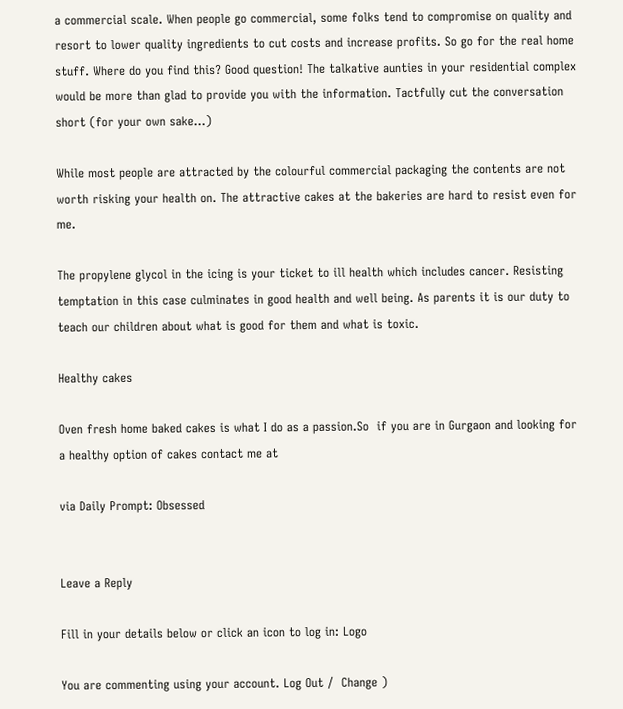a commercial scale. When people go commercial, some folks tend to compromise on quality and resort to lower quality ingredients to cut costs and increase profits. So go for the real home stuff. Where do you find this? Good question! The talkative aunties in your residential complex would be more than glad to provide you with the information. Tactfully cut the conversation short (for your own sake…)

While most people are attracted by the colourful commercial packaging the contents are not worth risking your health on. The attractive cakes at the bakeries are hard to resist even for me.

The propylene glycol in the icing is your ticket to ill health which includes cancer. Resisting temptation in this case culminates in good health and well being. As parents it is our duty to teach our children about what is good for them and what is toxic.

Healthy cakes

Oven fresh home baked cakes is what I do as a passion.So  if you are in Gurgaon and looking for a healthy option of cakes contact me at

via Daily Prompt: Obsessed


Leave a Reply

Fill in your details below or click an icon to log in: Logo

You are commenting using your account. Log Out /  Change )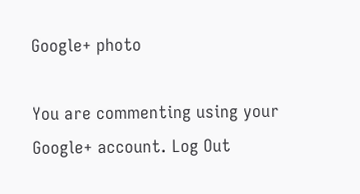Google+ photo

You are commenting using your Google+ account. Log Out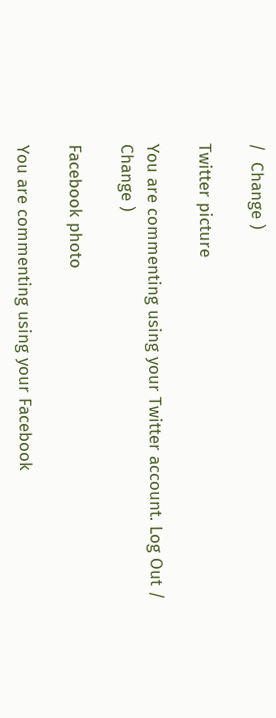/  Change )

Twitter picture

You are commenting using your Twitter account. Log Out /  Change )

Facebook photo

You are commenting using your Facebook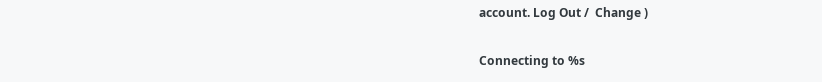account. Log Out /  Change )


Connecting to %s